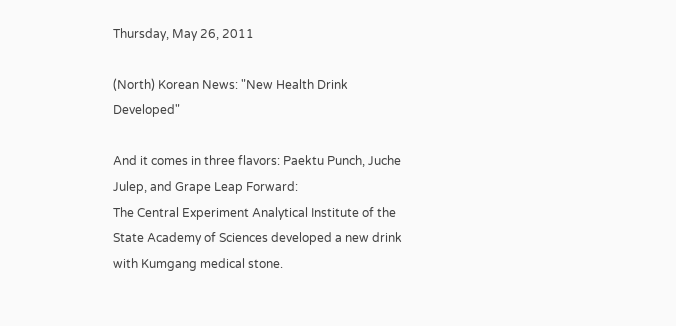Thursday, May 26, 2011

(North) Korean News: "New Health Drink Developed"

And it comes in three flavors: Paektu Punch, Juche Julep, and Grape Leap Forward:
The Central Experiment Analytical Institute of the State Academy of Sciences developed a new drink with Kumgang medical stone.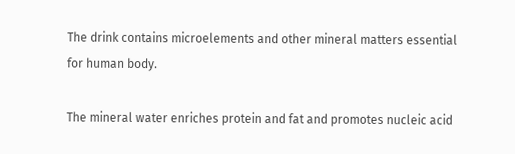The drink contains microelements and other mineral matters essential for human body.

The mineral water enriches protein and fat and promotes nucleic acid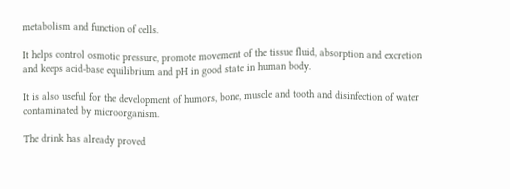metabolism and function of cells.

It helps control osmotic pressure, promote movement of the tissue fluid, absorption and excretion and keeps acid-base equilibrium and pH in good state in human body.

It is also useful for the development of humors, bone, muscle and tooth and disinfection of water contaminated by microorganism.

The drink has already proved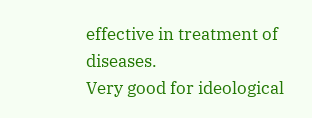effective in treatment of diseases.
Very good for ideological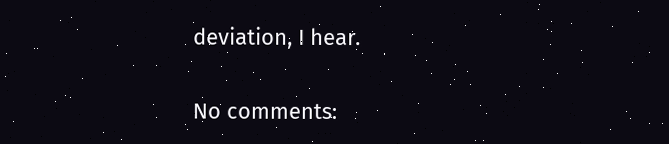deviation, I hear.

No comments: